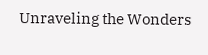Unraveling the Wonders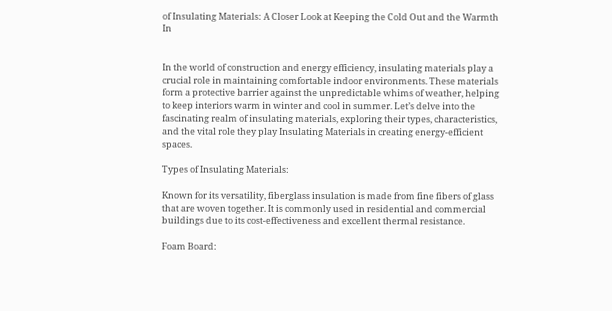of Insulating Materials: A Closer Look at Keeping the Cold Out and the Warmth In


In the world of construction and energy efficiency, insulating materials play a crucial role in maintaining comfortable indoor environments. These materials form a protective barrier against the unpredictable whims of weather, helping to keep interiors warm in winter and cool in summer. Let’s delve into the fascinating realm of insulating materials, exploring their types, characteristics, and the vital role they play Insulating Materials in creating energy-efficient spaces.

Types of Insulating Materials:

Known for its versatility, fiberglass insulation is made from fine fibers of glass that are woven together. It is commonly used in residential and commercial buildings due to its cost-effectiveness and excellent thermal resistance.

Foam Board: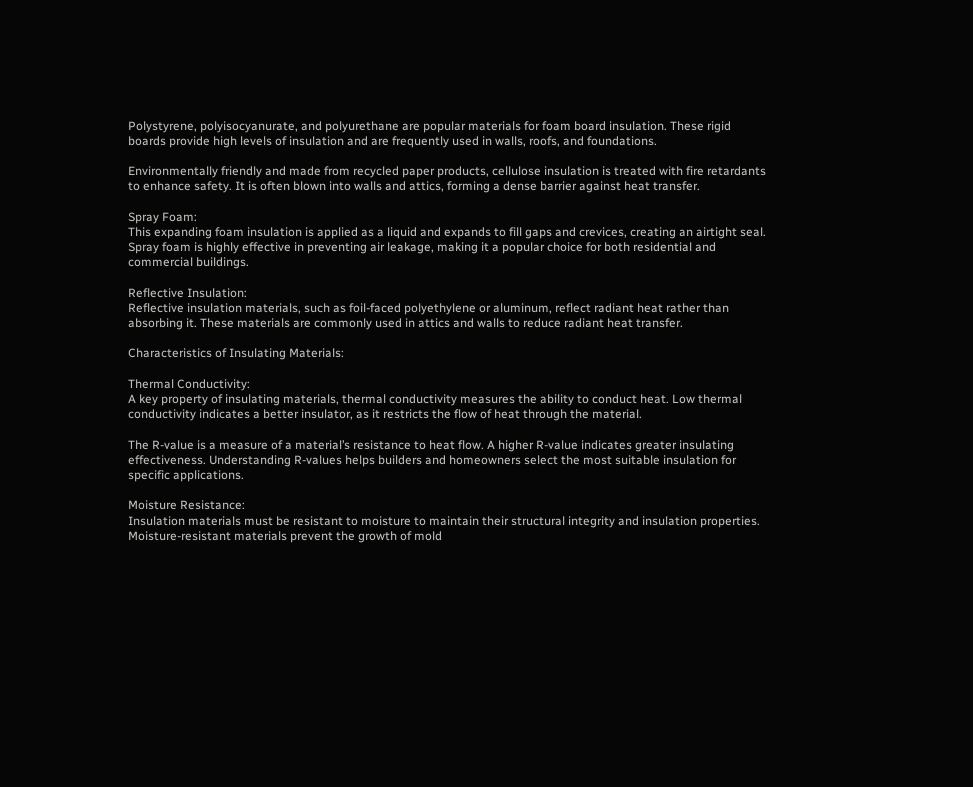Polystyrene, polyisocyanurate, and polyurethane are popular materials for foam board insulation. These rigid boards provide high levels of insulation and are frequently used in walls, roofs, and foundations.

Environmentally friendly and made from recycled paper products, cellulose insulation is treated with fire retardants to enhance safety. It is often blown into walls and attics, forming a dense barrier against heat transfer.

Spray Foam:
This expanding foam insulation is applied as a liquid and expands to fill gaps and crevices, creating an airtight seal. Spray foam is highly effective in preventing air leakage, making it a popular choice for both residential and commercial buildings.

Reflective Insulation:
Reflective insulation materials, such as foil-faced polyethylene or aluminum, reflect radiant heat rather than absorbing it. These materials are commonly used in attics and walls to reduce radiant heat transfer.

Characteristics of Insulating Materials:

Thermal Conductivity:
A key property of insulating materials, thermal conductivity measures the ability to conduct heat. Low thermal conductivity indicates a better insulator, as it restricts the flow of heat through the material.

The R-value is a measure of a material’s resistance to heat flow. A higher R-value indicates greater insulating effectiveness. Understanding R-values helps builders and homeowners select the most suitable insulation for specific applications.

Moisture Resistance:
Insulation materials must be resistant to moisture to maintain their structural integrity and insulation properties. Moisture-resistant materials prevent the growth of mold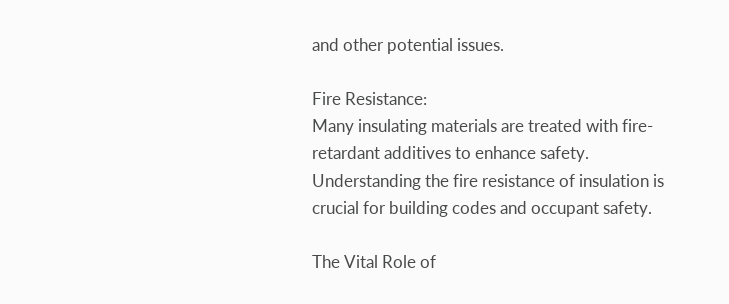and other potential issues.

Fire Resistance:
Many insulating materials are treated with fire-retardant additives to enhance safety. Understanding the fire resistance of insulation is crucial for building codes and occupant safety.

The Vital Role of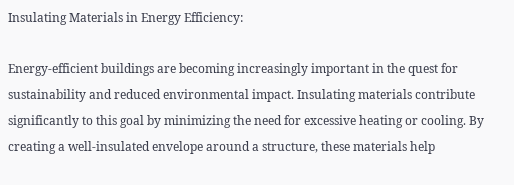Insulating Materials in Energy Efficiency:

Energy-efficient buildings are becoming increasingly important in the quest for sustainability and reduced environmental impact. Insulating materials contribute significantly to this goal by minimizing the need for excessive heating or cooling. By creating a well-insulated envelope around a structure, these materials help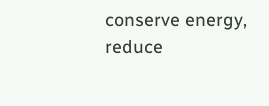conserve energy, reduce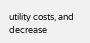utility costs, and decrease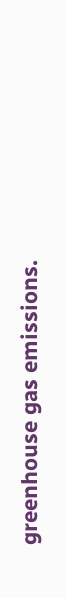greenhouse gas emissions.